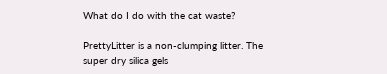What do I do with the cat waste?

PrettyLitter is a non-clumping litter. The super dry silica gels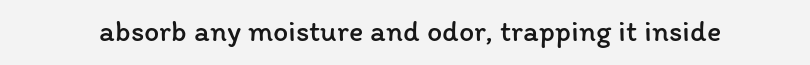absorb any moisture and odor, trapping it inside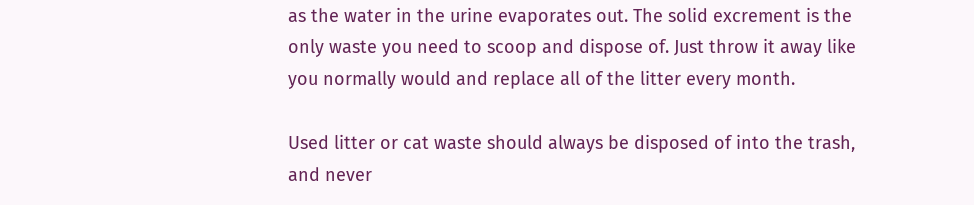as the water in the urine evaporates out. The solid excrement is the only waste you need to scoop and dispose of. Just throw it away like you normally would and replace all of the litter every month.

Used litter or cat waste should always be disposed of into the trash, and never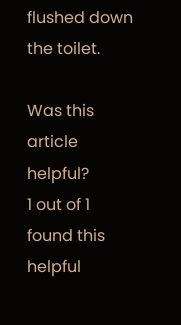flushed down the toilet.

Was this article helpful?
1 out of 1 found this helpful